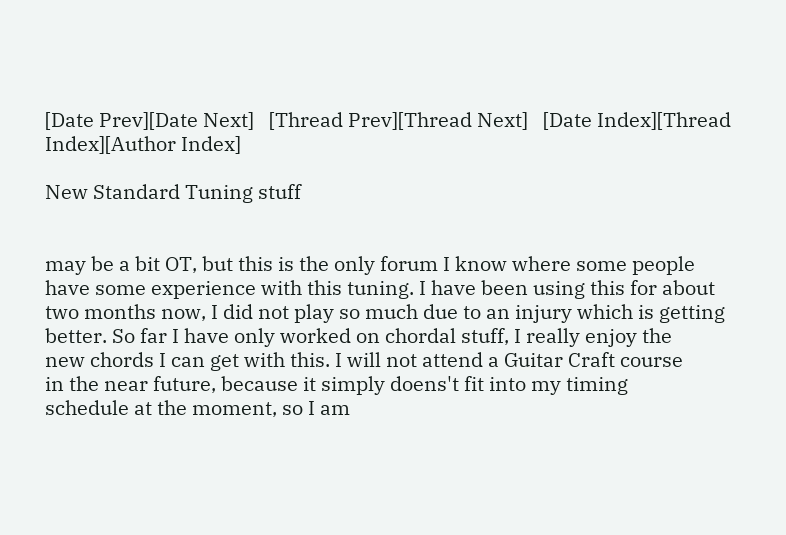[Date Prev][Date Next]   [Thread Prev][Thread Next]   [Date Index][Thread Index][Author Index]

New Standard Tuning stuff


may be a bit OT, but this is the only forum I know where some people
have some experience with this tuning. I have been using this for about
two months now, I did not play so much due to an injury which is getting
better. So far I have only worked on chordal stuff, I really enjoy the
new chords I can get with this. I will not attend a Guitar Craft course
in the near future, because it simply doens't fit into my timing
schedule at the moment, so I am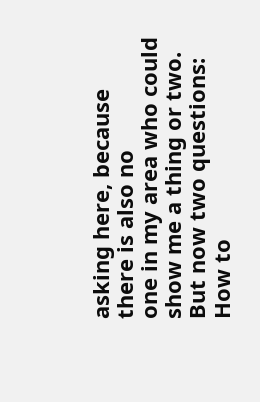asking here, because there is also no
one in my area who could show me a thing or two.
But now two questions:
How to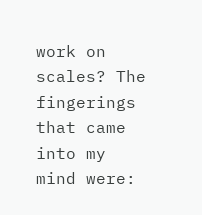work on scales? The fingerings that came into my mind were: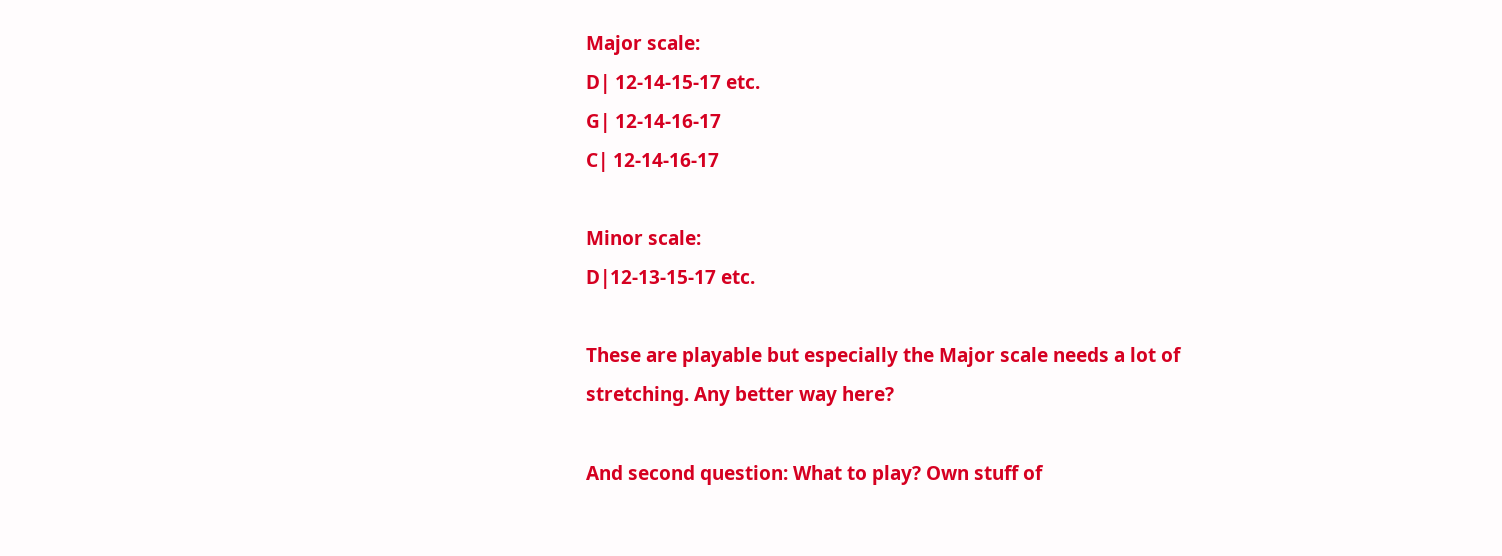Major scale:
D| 12-14-15-17 etc.
G| 12-14-16-17
C| 12-14-16-17

Minor scale:
D|12-13-15-17 etc.

These are playable but especially the Major scale needs a lot of
stretching. Any better way here?

And second question: What to play? Own stuff of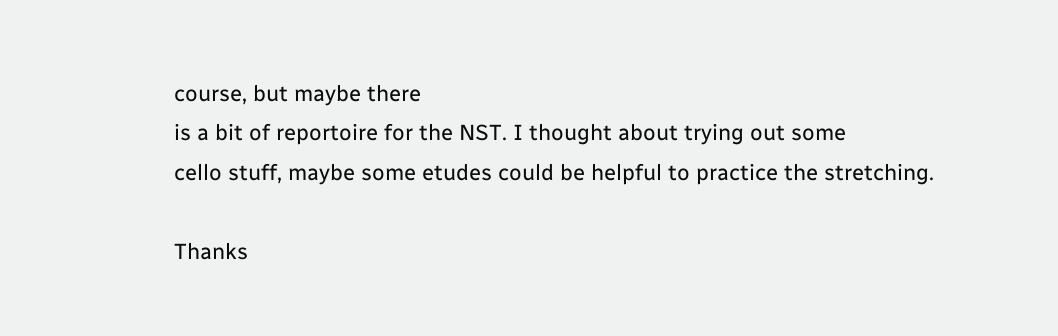course, but maybe there
is a bit of reportoire for the NST. I thought about trying out some
cello stuff, maybe some etudes could be helpful to practice the stretching.

Thanks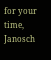for your time, Janosch